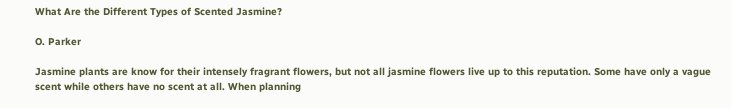What Are the Different Types of Scented Jasmine?

O. Parker

Jasmine plants are know for their intensely fragrant flowers, but not all jasmine flowers live up to this reputation. Some have only a vague scent while others have no scent at all. When planning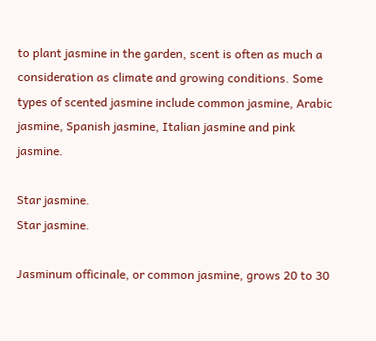to plant jasmine in the garden, scent is often as much a consideration as climate and growing conditions. Some types of scented jasmine include common jasmine, Arabic jasmine, Spanish jasmine, Italian jasmine and pink jasmine.

Star jasmine.
Star jasmine.

Jasminum officinale, or common jasmine, grows 20 to 30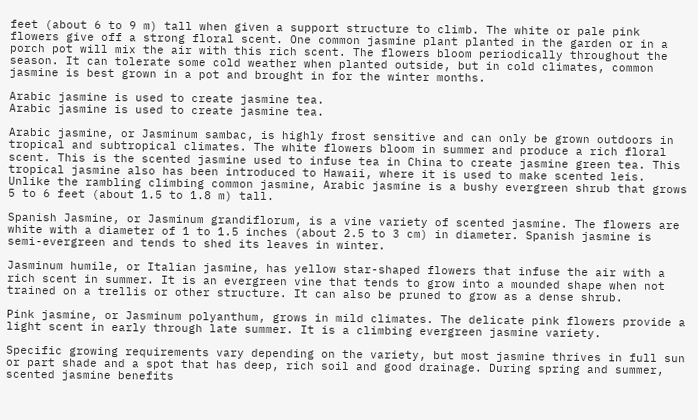feet (about 6 to 9 m) tall when given a support structure to climb. The white or pale pink flowers give off a strong floral scent. One common jasmine plant planted in the garden or in a porch pot will mix the air with this rich scent. The flowers bloom periodically throughout the season. It can tolerate some cold weather when planted outside, but in cold climates, common jasmine is best grown in a pot and brought in for the winter months.

Arabic jasmine is used to create jasmine tea.
Arabic jasmine is used to create jasmine tea.

Arabic jasmine, or Jasminum sambac, is highly frost sensitive and can only be grown outdoors in tropical and subtropical climates. The white flowers bloom in summer and produce a rich floral scent. This is the scented jasmine used to infuse tea in China to create jasmine green tea. This tropical jasmine also has been introduced to Hawaii, where it is used to make scented leis. Unlike the rambling climbing common jasmine, Arabic jasmine is a bushy evergreen shrub that grows 5 to 6 feet (about 1.5 to 1.8 m) tall.

Spanish Jasmine, or Jasminum grandiflorum, is a vine variety of scented jasmine. The flowers are white with a diameter of 1 to 1.5 inches (about 2.5 to 3 cm) in diameter. Spanish jasmine is semi-evergreen and tends to shed its leaves in winter.

Jasminum humile, or Italian jasmine, has yellow star-shaped flowers that infuse the air with a rich scent in summer. It is an evergreen vine that tends to grow into a mounded shape when not trained on a trellis or other structure. It can also be pruned to grow as a dense shrub.

Pink jasmine, or Jasminum polyanthum, grows in mild climates. The delicate pink flowers provide a light scent in early through late summer. It is a climbing evergreen jasmine variety.

Specific growing requirements vary depending on the variety, but most jasmine thrives in full sun or part shade and a spot that has deep, rich soil and good drainage. During spring and summer, scented jasmine benefits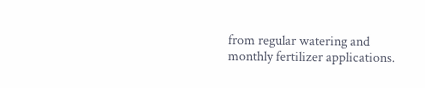from regular watering and monthly fertilizer applications.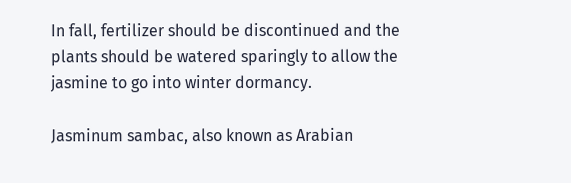In fall, fertilizer should be discontinued and the plants should be watered sparingly to allow the jasmine to go into winter dormancy.

Jasminum sambac, also known as Arabian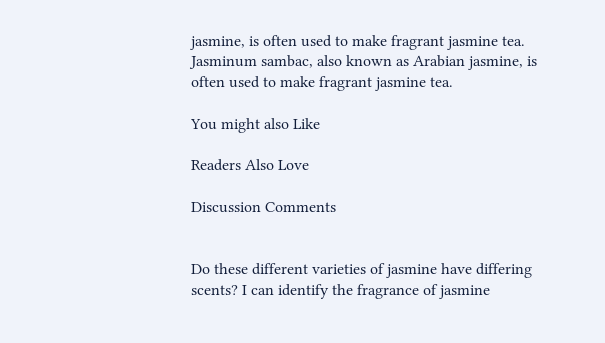jasmine, is often used to make fragrant jasmine tea.
Jasminum sambac, also known as Arabian jasmine, is often used to make fragrant jasmine tea.

You might also Like

Readers Also Love

Discussion Comments


Do these different varieties of jasmine have differing scents? I can identify the fragrance of jasmine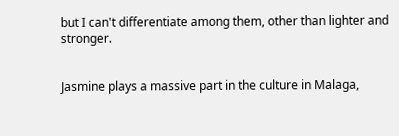but I can't differentiate among them, other than lighter and stronger.


Jasmine plays a massive part in the culture in Malaga,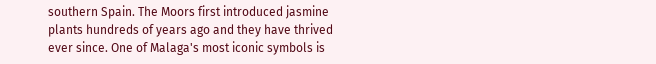southern Spain. The Moors first introduced jasmine plants hundreds of years ago and they have thrived ever since. One of Malaga's most iconic symbols is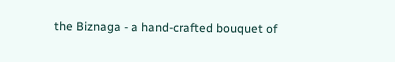the Biznaga - a hand-crafted bouquet of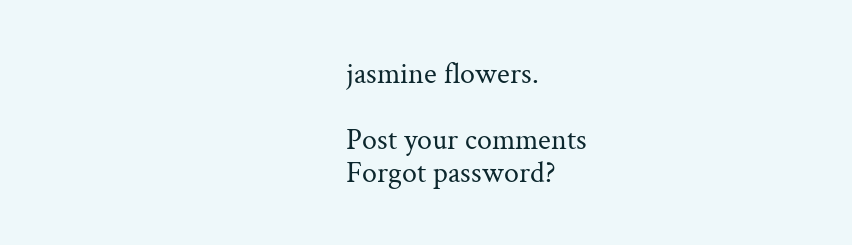jasmine flowers.

Post your comments
Forgot password?